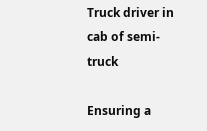Truck driver in cab of semi-truck

Ensuring a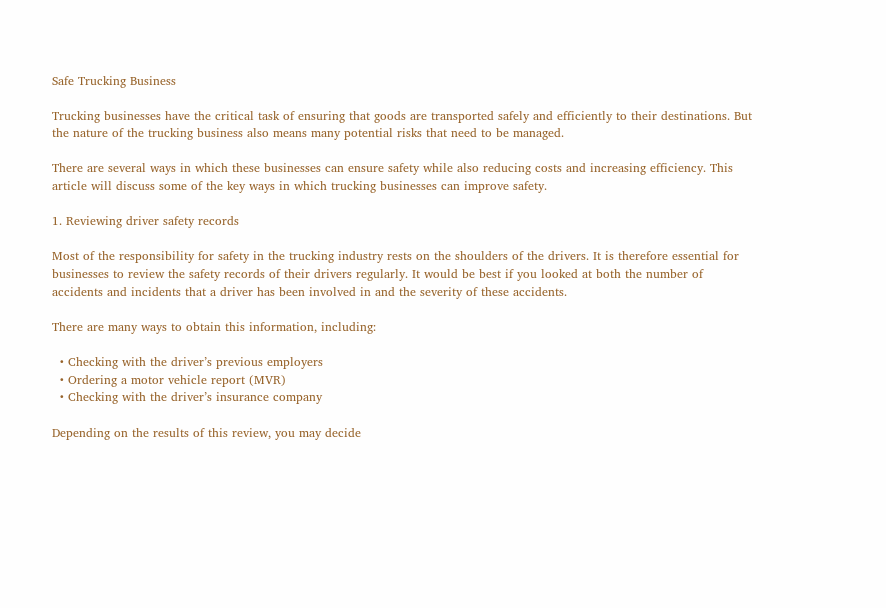Safe Trucking Business

Trucking businesses have the critical task of ensuring that goods are transported safely and efficiently to their destinations. But the nature of the trucking business also means many potential risks that need to be managed.

There are several ways in which these businesses can ensure safety while also reducing costs and increasing efficiency. This article will discuss some of the key ways in which trucking businesses can improve safety.

1. Reviewing driver safety records

Most of the responsibility for safety in the trucking industry rests on the shoulders of the drivers. It is therefore essential for businesses to review the safety records of their drivers regularly. It would be best if you looked at both the number of accidents and incidents that a driver has been involved in and the severity of these accidents.

There are many ways to obtain this information, including:

  • Checking with the driver’s previous employers
  • Ordering a motor vehicle report (MVR)
  • Checking with the driver’s insurance company

Depending on the results of this review, you may decide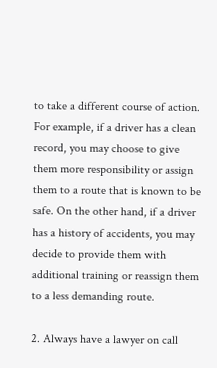to take a different course of action. For example, if a driver has a clean record, you may choose to give them more responsibility or assign them to a route that is known to be safe. On the other hand, if a driver has a history of accidents, you may decide to provide them with additional training or reassign them to a less demanding route.

2. Always have a lawyer on call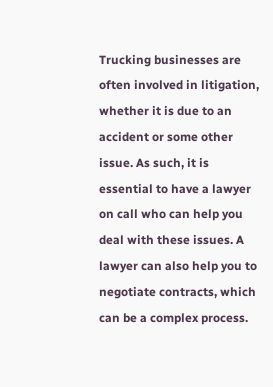Trucking businesses are often involved in litigation, whether it is due to an accident or some other issue. As such, it is essential to have a lawyer on call who can help you deal with these issues. A lawyer can also help you to negotiate contracts, which can be a complex process.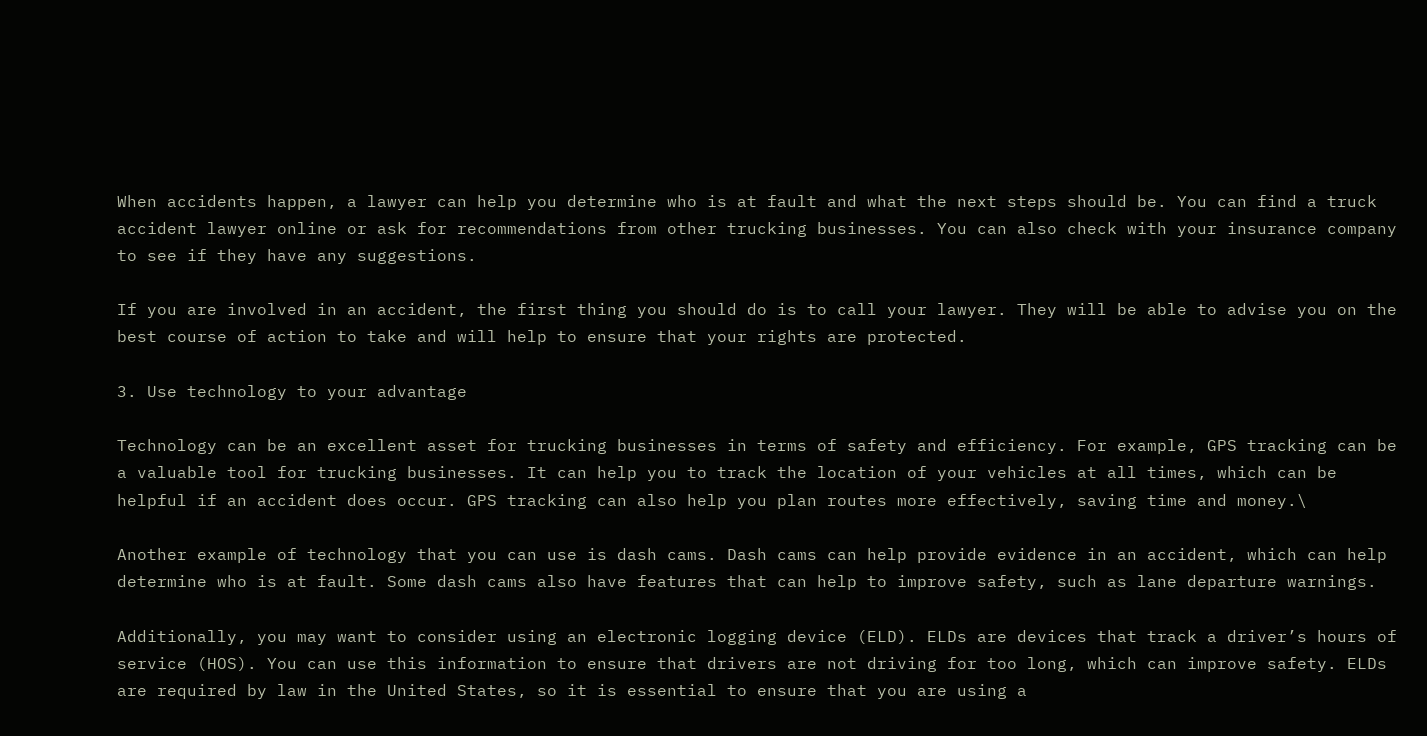When accidents happen, a lawyer can help you determine who is at fault and what the next steps should be. You can find a truck accident lawyer online or ask for recommendations from other trucking businesses. You can also check with your insurance company to see if they have any suggestions.

If you are involved in an accident, the first thing you should do is to call your lawyer. They will be able to advise you on the best course of action to take and will help to ensure that your rights are protected.

3. Use technology to your advantage

Technology can be an excellent asset for trucking businesses in terms of safety and efficiency. For example, GPS tracking can be a valuable tool for trucking businesses. It can help you to track the location of your vehicles at all times, which can be helpful if an accident does occur. GPS tracking can also help you plan routes more effectively, saving time and money.\

Another example of technology that you can use is dash cams. Dash cams can help provide evidence in an accident, which can help determine who is at fault. Some dash cams also have features that can help to improve safety, such as lane departure warnings.

Additionally, you may want to consider using an electronic logging device (ELD). ELDs are devices that track a driver’s hours of service (HOS). You can use this information to ensure that drivers are not driving for too long, which can improve safety. ELDs are required by law in the United States, so it is essential to ensure that you are using a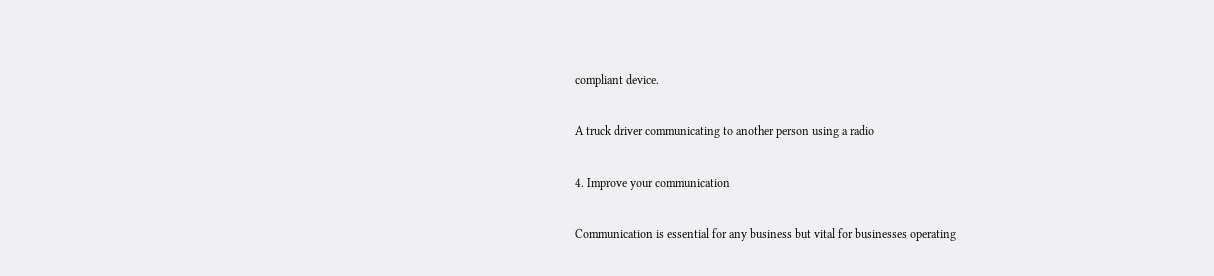compliant device.

A truck driver communicating to another person using a radio

4. Improve your communication

Communication is essential for any business but vital for businesses operating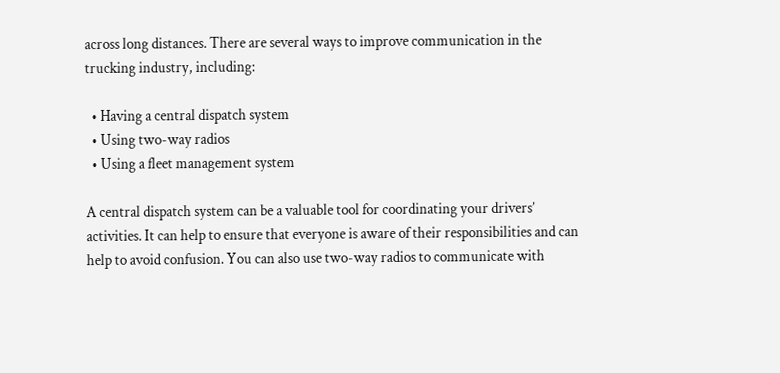across long distances. There are several ways to improve communication in the trucking industry, including:

  • Having a central dispatch system
  • Using two-way radios
  • Using a fleet management system

A central dispatch system can be a valuable tool for coordinating your drivers’ activities. It can help to ensure that everyone is aware of their responsibilities and can help to avoid confusion. You can also use two-way radios to communicate with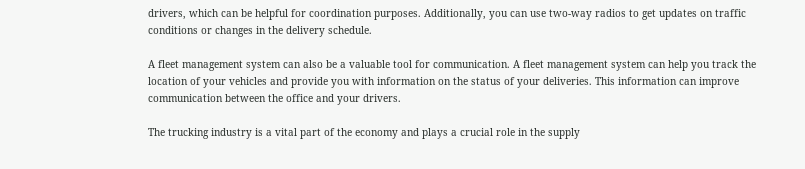drivers, which can be helpful for coordination purposes. Additionally, you can use two-way radios to get updates on traffic conditions or changes in the delivery schedule.

A fleet management system can also be a valuable tool for communication. A fleet management system can help you track the location of your vehicles and provide you with information on the status of your deliveries. This information can improve communication between the office and your drivers.

The trucking industry is a vital part of the economy and plays a crucial role in the supply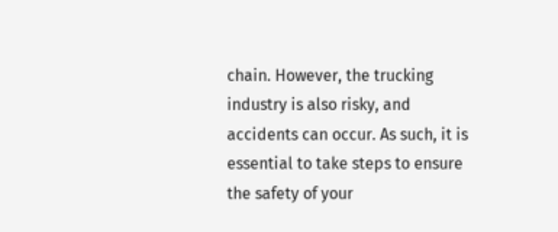chain. However, the trucking industry is also risky, and accidents can occur. As such, it is essential to take steps to ensure the safety of your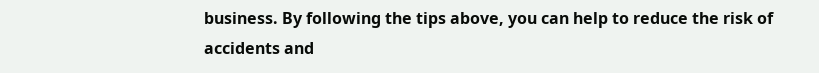business. By following the tips above, you can help to reduce the risk of accidents and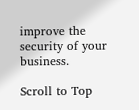improve the security of your business.

Scroll to Top